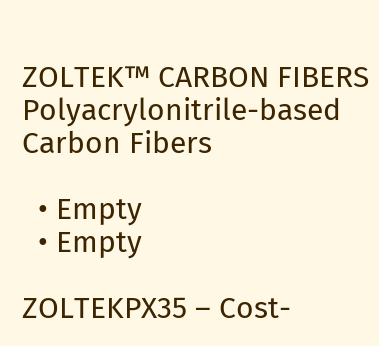ZOLTEK™ CARBON FIBERS Polyacrylonitrile-based Carbon Fibers

  • Empty
  • Empty

ZOLTEKPX35 – Cost-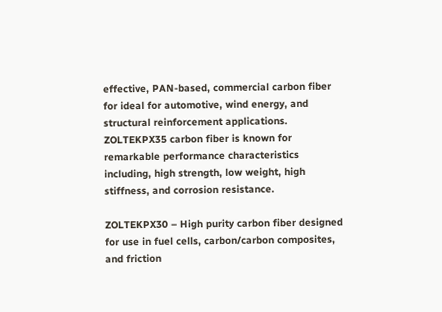effective, PAN-based, commercial carbon fiber for ideal for automotive, wind energy, and structural reinforcement applications. ZOLTEKPX35 carbon fiber is known for remarkable performance characteristics including, high strength, low weight, high stiffness, and corrosion resistance.

ZOLTEKPX30 – High purity carbon fiber designed for use in fuel cells, carbon/carbon composites, and friction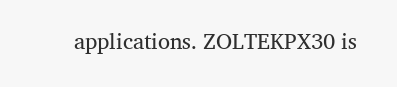applications. ZOLTEKPX30 is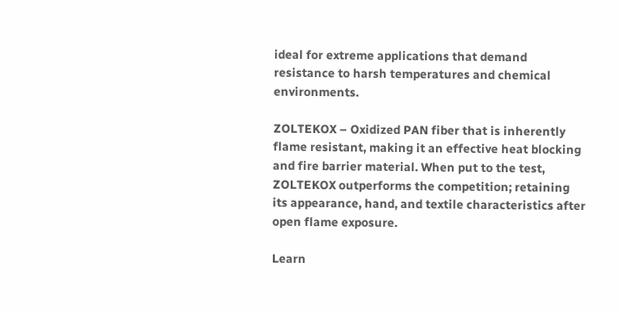ideal for extreme applications that demand resistance to harsh temperatures and chemical environments.

ZOLTEKOX – Oxidized PAN fiber that is inherently flame resistant, making it an effective heat blocking and fire barrier material. When put to the test, ZOLTEKOX outperforms the competition; retaining its appearance, hand, and textile characteristics after open flame exposure.

Learn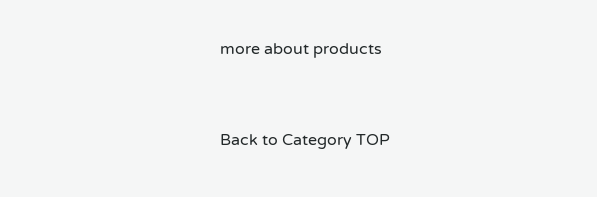more about products


Back to Category TOP